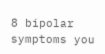8 bipolar symptoms you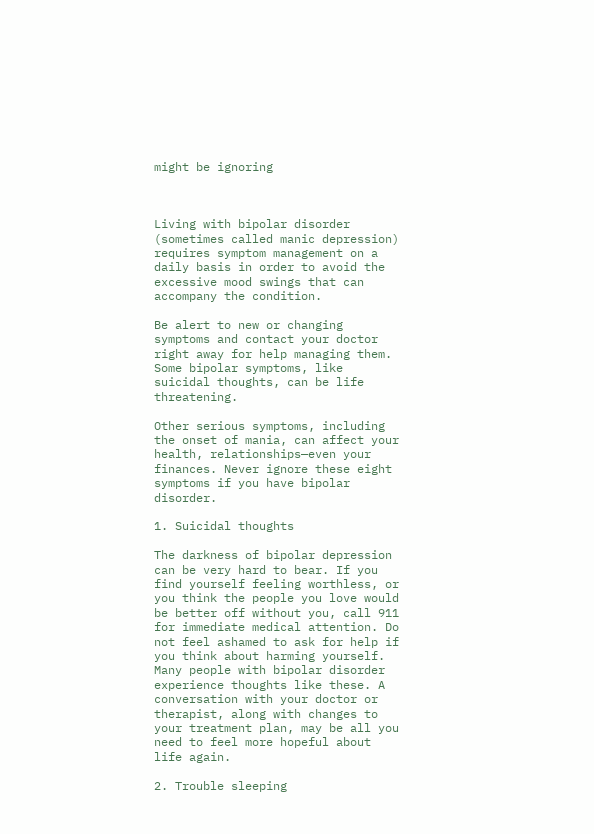might be ignoring



Living with bipolar disorder (sometimes called manic depression) requires symptom management on a daily basis in order to avoid the excessive mood swings that can accompany the condition.

Be alert to new or changing symptoms and contact your doctor right away for help managing them. Some bipolar symptoms, like suicidal thoughts, can be life threatening.

Other serious symptoms, including the onset of mania, can affect your health, relationships—even your finances. Never ignore these eight symptoms if you have bipolar disorder.

1. Suicidal thoughts

The darkness of bipolar depression can be very hard to bear. If you find yourself feeling worthless, or you think the people you love would be better off without you, call 911 for immediate medical attention. Do not feel ashamed to ask for help if you think about harming yourself. Many people with bipolar disorder experience thoughts like these. A conversation with your doctor or therapist, along with changes to your treatment plan, may be all you need to feel more hopeful about life again.

2. Trouble sleeping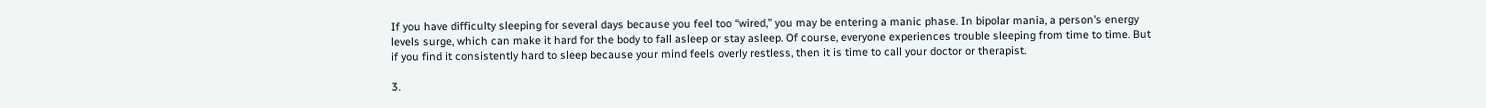If you have difficulty sleeping for several days because you feel too “wired,” you may be entering a manic phase. In bipolar mania, a person’s energy levels surge, which can make it hard for the body to fall asleep or stay asleep. Of course, everyone experiences trouble sleeping from time to time. But if you find it consistently hard to sleep because your mind feels overly restless, then it is time to call your doctor or therapist.

3.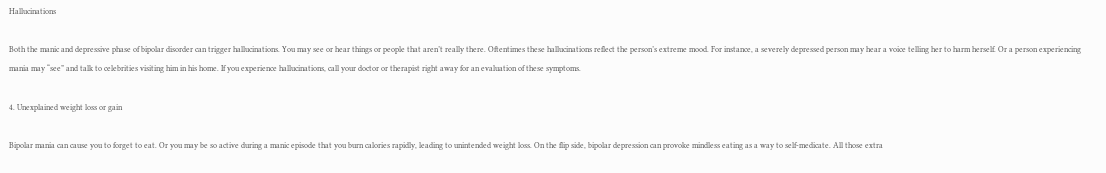Hallucinations

Both the manic and depressive phase of bipolar disorder can trigger hallucinations. You may see or hear things or people that aren’t really there. Oftentimes these hallucinations reflect the person’s extreme mood. For instance, a severely depressed person may hear a voice telling her to harm herself. Or a person experiencing mania may “see” and talk to celebrities visiting him in his home. If you experience hallucinations, call your doctor or therapist right away for an evaluation of these symptoms.

4. Unexplained weight loss or gain

Bipolar mania can cause you to forget to eat. Or you may be so active during a manic episode that you burn calories rapidly, leading to unintended weight loss. On the flip side, bipolar depression can provoke mindless eating as a way to self-medicate. All those extra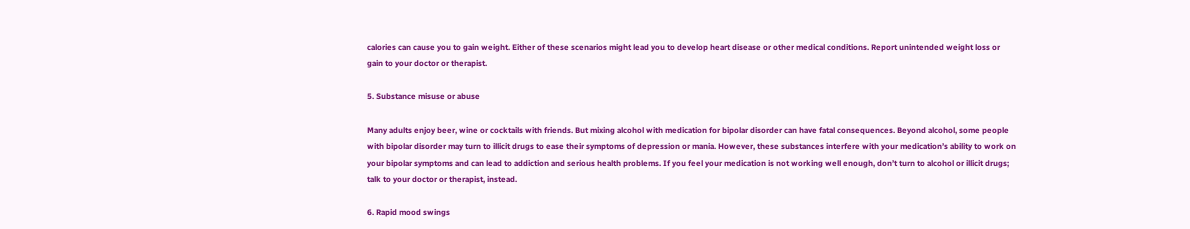calories can cause you to gain weight. Either of these scenarios might lead you to develop heart disease or other medical conditions. Report unintended weight loss or gain to your doctor or therapist.

5. Substance misuse or abuse

Many adults enjoy beer, wine or cocktails with friends. But mixing alcohol with medication for bipolar disorder can have fatal consequences. Beyond alcohol, some people with bipolar disorder may turn to illicit drugs to ease their symptoms of depression or mania. However, these substances interfere with your medication’s ability to work on your bipolar symptoms and can lead to addiction and serious health problems. If you feel your medication is not working well enough, don’t turn to alcohol or illicit drugs; talk to your doctor or therapist, instead.

6. Rapid mood swings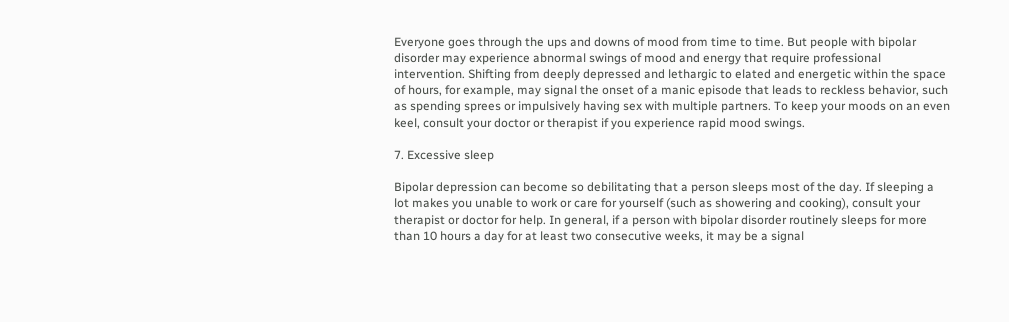Everyone goes through the ups and downs of mood from time to time. But people with bipolar disorder may experience abnormal swings of mood and energy that require professional intervention. Shifting from deeply depressed and lethargic to elated and energetic within the space of hours, for example, may signal the onset of a manic episode that leads to reckless behavior, such as spending sprees or impulsively having sex with multiple partners. To keep your moods on an even keel, consult your doctor or therapist if you experience rapid mood swings.

7. Excessive sleep

Bipolar depression can become so debilitating that a person sleeps most of the day. If sleeping a lot makes you unable to work or care for yourself (such as showering and cooking), consult your therapist or doctor for help. In general, if a person with bipolar disorder routinely sleeps for more than 10 hours a day for at least two consecutive weeks, it may be a signal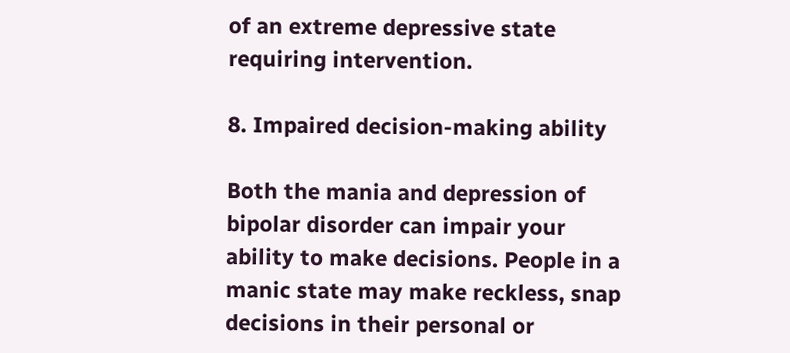of an extreme depressive state requiring intervention.

8. Impaired decision-making ability

Both the mania and depression of bipolar disorder can impair your ability to make decisions. People in a manic state may make reckless, snap decisions in their personal or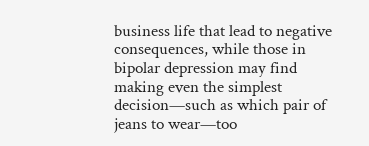business life that lead to negative consequences, while those in bipolar depression may find making even the simplest decision—such as which pair of jeans to wear—too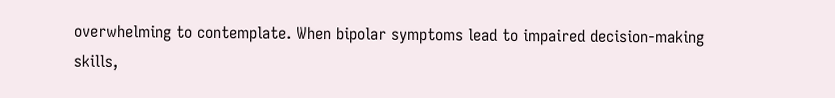overwhelming to contemplate. When bipolar symptoms lead to impaired decision-making skills,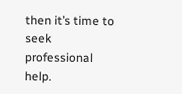then it’s time to seek professional help.